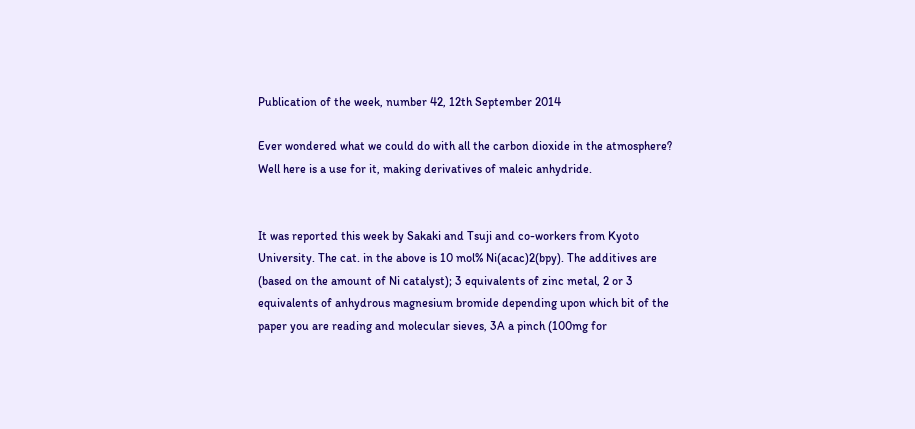Publication of the week, number 42, 12th September 2014

Ever wondered what we could do with all the carbon dioxide in the atmosphere? Well here is a use for it, making derivatives of maleic anhydride.


It was reported this week by Sakaki and Tsuji and co-workers from Kyoto University. The cat. in the above is 10 mol% Ni(acac)2(bpy). The additives are (based on the amount of Ni catalyst); 3 equivalents of zinc metal, 2 or 3 equivalents of anhydrous magnesium bromide depending upon which bit of the paper you are reading and molecular sieves, 3A a pinch (100mg for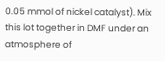0.05 mmol of nickel catalyst). Mix this lot together in DMF under an atmosphere of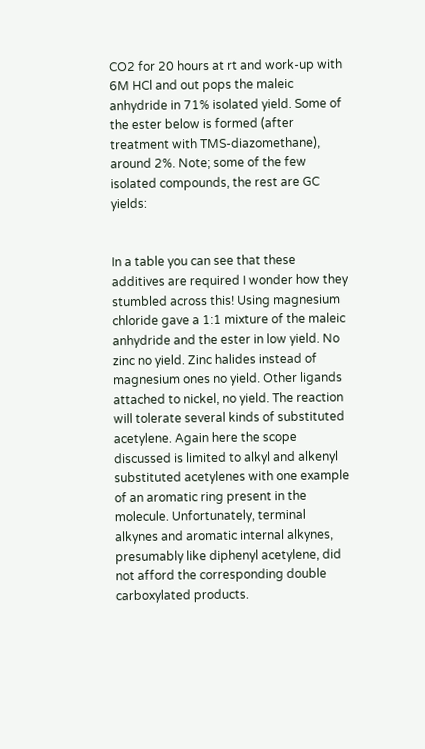CO2 for 20 hours at rt and work-up with 6M HCl and out pops the maleic anhydride in 71% isolated yield. Some of the ester below is formed (after treatment with TMS-diazomethane), around 2%. Note; some of the few isolated compounds, the rest are GC yields:


In a table you can see that these additives are required I wonder how they stumbled across this! Using magnesium chloride gave a 1:1 mixture of the maleic anhydride and the ester in low yield. No zinc no yield. Zinc halides instead of magnesium ones no yield. Other ligands attached to nickel, no yield. The reaction will tolerate several kinds of substituted acetylene. Again here the scope discussed is limited to alkyl and alkenyl substituted acetylenes with one example of an aromatic ring present in the molecule. Unfortunately, terminal alkynes and aromatic internal alkynes, presumably like diphenyl acetylene, did not afford the corresponding double carboxylated products.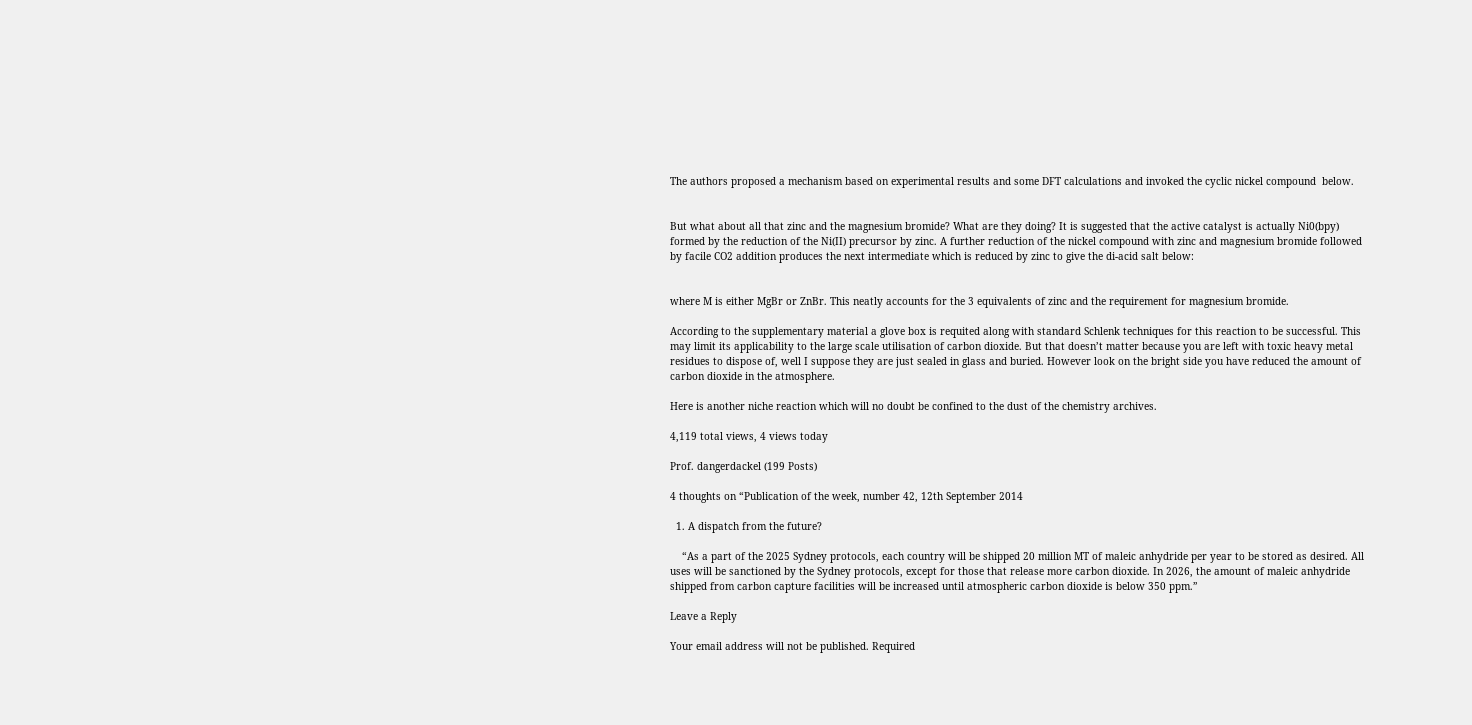The authors proposed a mechanism based on experimental results and some DFT calculations and invoked the cyclic nickel compound  below.


But what about all that zinc and the magnesium bromide? What are they doing? It is suggested that the active catalyst is actually Ni0(bpy) formed by the reduction of the Ni(II) precursor by zinc. A further reduction of the nickel compound with zinc and magnesium bromide followed by facile CO2 addition produces the next intermediate which is reduced by zinc to give the di-acid salt below:


where M is either MgBr or ZnBr. This neatly accounts for the 3 equivalents of zinc and the requirement for magnesium bromide.

According to the supplementary material a glove box is requited along with standard Schlenk techniques for this reaction to be successful. This may limit its applicability to the large scale utilisation of carbon dioxide. But that doesn’t matter because you are left with toxic heavy metal residues to dispose of, well I suppose they are just sealed in glass and buried. However look on the bright side you have reduced the amount of carbon dioxide in the atmosphere.

Here is another niche reaction which will no doubt be confined to the dust of the chemistry archives.

4,119 total views, 4 views today

Prof. dangerdackel (199 Posts)

4 thoughts on “Publication of the week, number 42, 12th September 2014

  1. A dispatch from the future?

    “As a part of the 2025 Sydney protocols, each country will be shipped 20 million MT of maleic anhydride per year to be stored as desired. All uses will be sanctioned by the Sydney protocols, except for those that release more carbon dioxide. In 2026, the amount of maleic anhydride shipped from carbon capture facilities will be increased until atmospheric carbon dioxide is below 350 ppm.”

Leave a Reply

Your email address will not be published. Required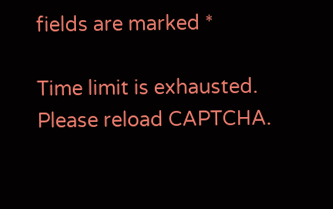fields are marked *

Time limit is exhausted. Please reload CAPTCHA.